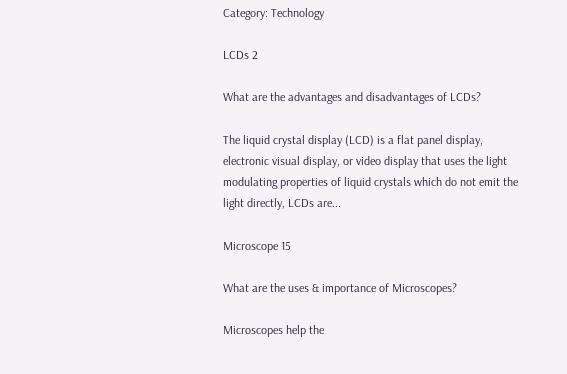Category: Technology

LCDs 2

What are the advantages and disadvantages of LCDs?

The liquid crystal display (LCD) is a flat panel display, electronic visual display, or video display that uses the light modulating properties of liquid crystals which do not emit the light directly, LCDs are...

Microscope 15

What are the uses & importance of Microscopes?

Microscopes help the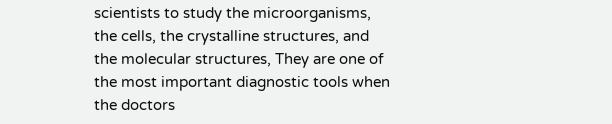scientists to study the microorganisms, the cells, the crystalline structures, and the molecular structures, They are one of the most important diagnostic tools when the doctors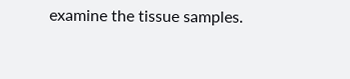examine the tissue samples.